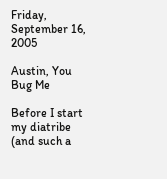Friday, September 16, 2005

Austin, You Bug Me

Before I start my diatribe (and such a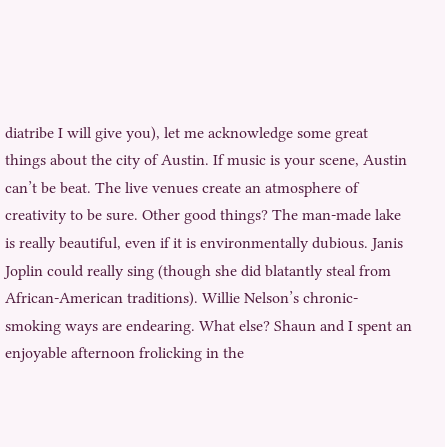diatribe I will give you), let me acknowledge some great things about the city of Austin. If music is your scene, Austin can’t be beat. The live venues create an atmosphere of creativity to be sure. Other good things? The man-made lake is really beautiful, even if it is environmentally dubious. Janis Joplin could really sing (though she did blatantly steal from African-American traditions). Willie Nelson’s chronic-smoking ways are endearing. What else? Shaun and I spent an enjoyable afternoon frolicking in the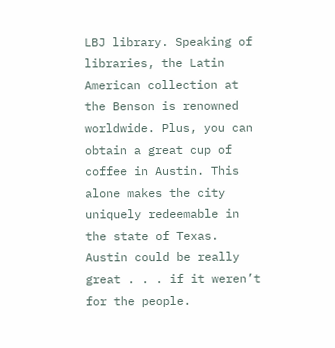LBJ library. Speaking of libraries, the Latin American collection at the Benson is renowned worldwide. Plus, you can obtain a great cup of coffee in Austin. This alone makes the city uniquely redeemable in the state of Texas. Austin could be really great . . . if it weren’t for the people.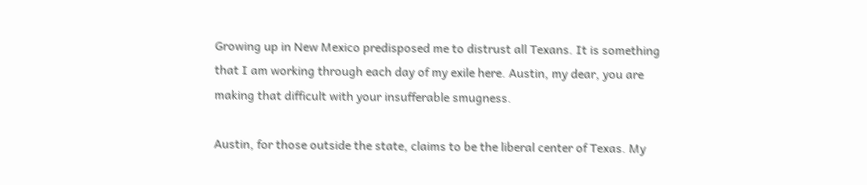Growing up in New Mexico predisposed me to distrust all Texans. It is something that I am working through each day of my exile here. Austin, my dear, you are making that difficult with your insufferable smugness.

Austin, for those outside the state, claims to be the liberal center of Texas. My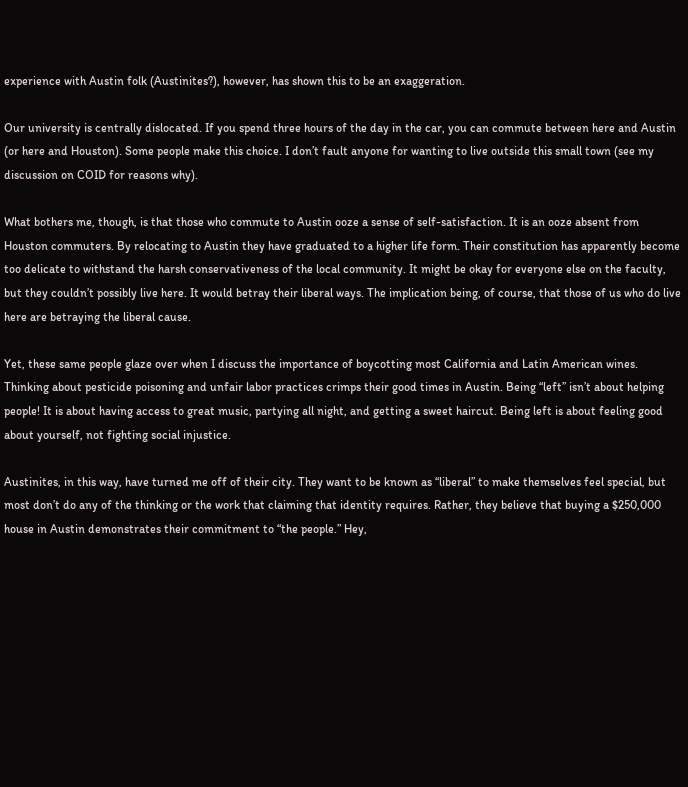experience with Austin folk (Austinites?), however, has shown this to be an exaggeration.

Our university is centrally dislocated. If you spend three hours of the day in the car, you can commute between here and Austin (or here and Houston). Some people make this choice. I don’t fault anyone for wanting to live outside this small town (see my discussion on COID for reasons why).

What bothers me, though, is that those who commute to Austin ooze a sense of self-satisfaction. It is an ooze absent from Houston commuters. By relocating to Austin they have graduated to a higher life form. Their constitution has apparently become too delicate to withstand the harsh conservativeness of the local community. It might be okay for everyone else on the faculty, but they couldn’t possibly live here. It would betray their liberal ways. The implication being, of course, that those of us who do live here are betraying the liberal cause.

Yet, these same people glaze over when I discuss the importance of boycotting most California and Latin American wines. Thinking about pesticide poisoning and unfair labor practices crimps their good times in Austin. Being “left” isn’t about helping people! It is about having access to great music, partying all night, and getting a sweet haircut. Being left is about feeling good about yourself, not fighting social injustice.

Austinites, in this way, have turned me off of their city. They want to be known as “liberal” to make themselves feel special, but most don’t do any of the thinking or the work that claiming that identity requires. Rather, they believe that buying a $250,000 house in Austin demonstrates their commitment to “the people.” Hey,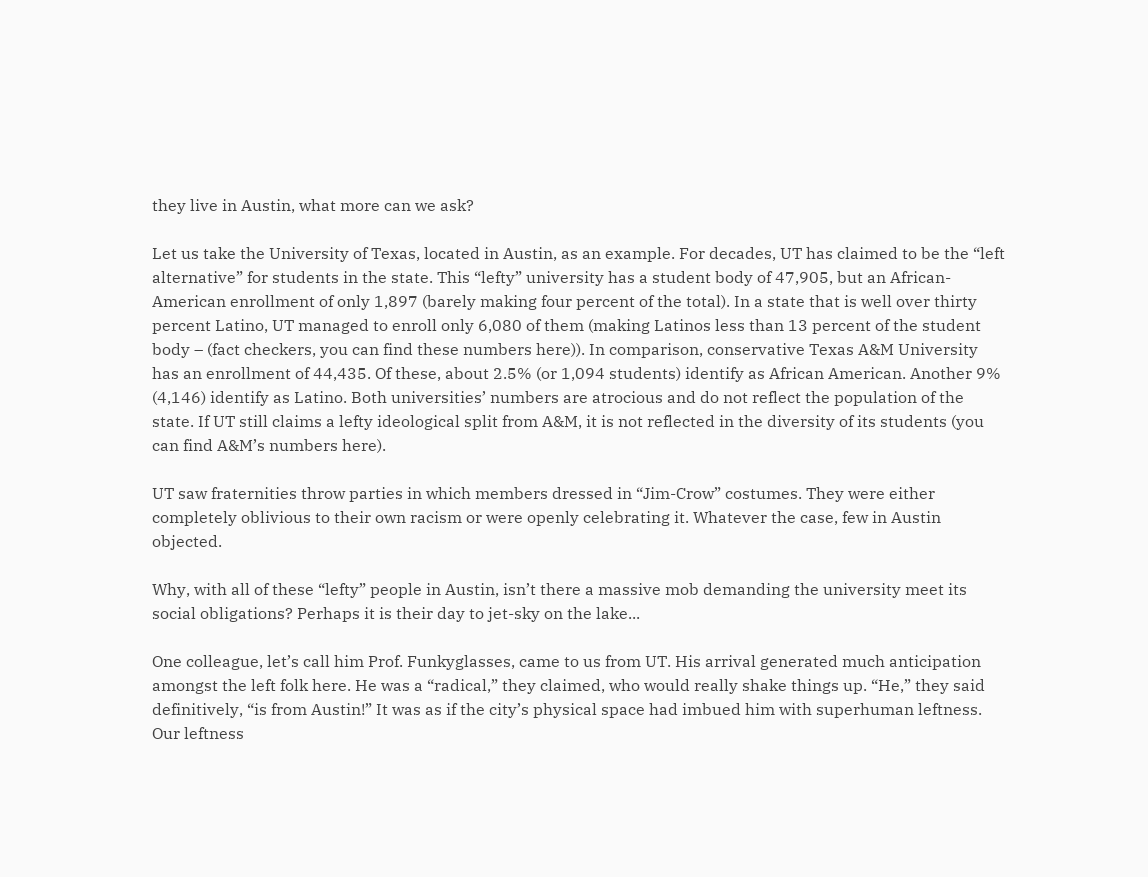they live in Austin, what more can we ask?

Let us take the University of Texas, located in Austin, as an example. For decades, UT has claimed to be the “left alternative” for students in the state. This “lefty” university has a student body of 47,905, but an African-American enrollment of only 1,897 (barely making four percent of the total). In a state that is well over thirty percent Latino, UT managed to enroll only 6,080 of them (making Latinos less than 13 percent of the student body – (fact checkers, you can find these numbers here)). In comparison, conservative Texas A&M University has an enrollment of 44,435. Of these, about 2.5% (or 1,094 students) identify as African American. Another 9% (4,146) identify as Latino. Both universities’ numbers are atrocious and do not reflect the population of the state. If UT still claims a lefty ideological split from A&M, it is not reflected in the diversity of its students (you can find A&M’s numbers here).

UT saw fraternities throw parties in which members dressed in “Jim-Crow” costumes. They were either completely oblivious to their own racism or were openly celebrating it. Whatever the case, few in Austin objected.

Why, with all of these “lefty” people in Austin, isn’t there a massive mob demanding the university meet its social obligations? Perhaps it is their day to jet-sky on the lake...

One colleague, let’s call him Prof. Funkyglasses, came to us from UT. His arrival generated much anticipation amongst the left folk here. He was a “radical,” they claimed, who would really shake things up. “He,” they said definitively, “is from Austin!” It was as if the city’s physical space had imbued him with superhuman leftness. Our leftness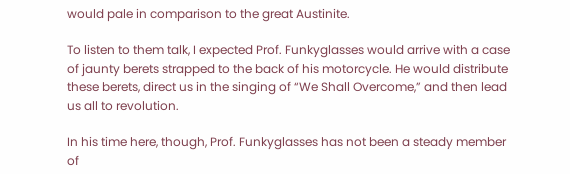would pale in comparison to the great Austinite.

To listen to them talk, I expected Prof. Funkyglasses would arrive with a case of jaunty berets strapped to the back of his motorcycle. He would distribute these berets, direct us in the singing of “We Shall Overcome,” and then lead us all to revolution.

In his time here, though, Prof. Funkyglasses has not been a steady member of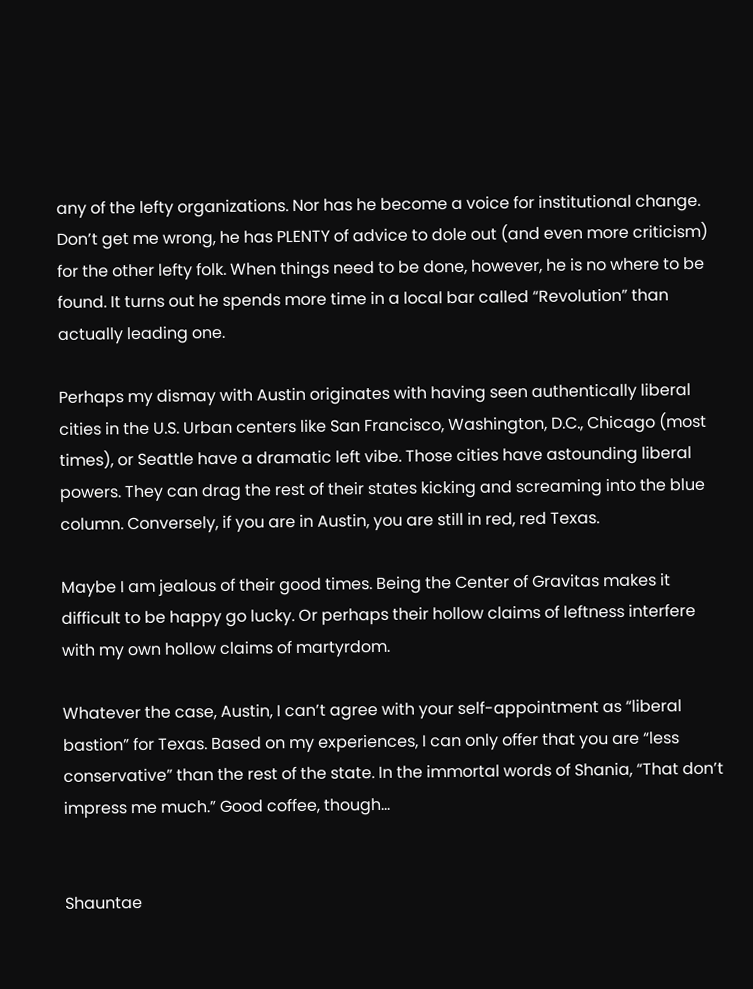any of the lefty organizations. Nor has he become a voice for institutional change. Don’t get me wrong, he has PLENTY of advice to dole out (and even more criticism) for the other lefty folk. When things need to be done, however, he is no where to be found. It turns out he spends more time in a local bar called “Revolution” than actually leading one.

Perhaps my dismay with Austin originates with having seen authentically liberal cities in the U.S. Urban centers like San Francisco, Washington, D.C., Chicago (most times), or Seattle have a dramatic left vibe. Those cities have astounding liberal powers. They can drag the rest of their states kicking and screaming into the blue column. Conversely, if you are in Austin, you are still in red, red Texas.

Maybe I am jealous of their good times. Being the Center of Gravitas makes it difficult to be happy go lucky. Or perhaps their hollow claims of leftness interfere with my own hollow claims of martyrdom.

Whatever the case, Austin, I can’t agree with your self-appointment as “liberal bastion” for Texas. Based on my experiences, I can only offer that you are “less conservative” than the rest of the state. In the immortal words of Shania, “That don’t impress me much.” Good coffee, though...


Shauntae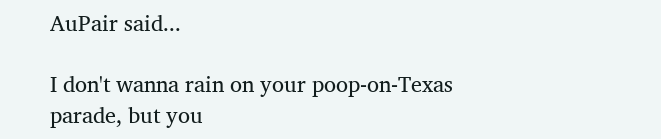AuPair said...

I don't wanna rain on your poop-on-Texas parade, but you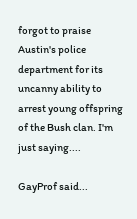forgot to praise Austin's police department for its uncanny ability to arrest young offspring of the Bush clan. I'm just saying....

GayProf said...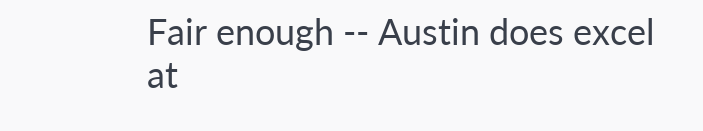Fair enough -- Austin does excel at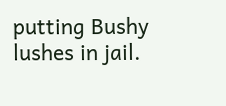putting Bushy lushes in jail.